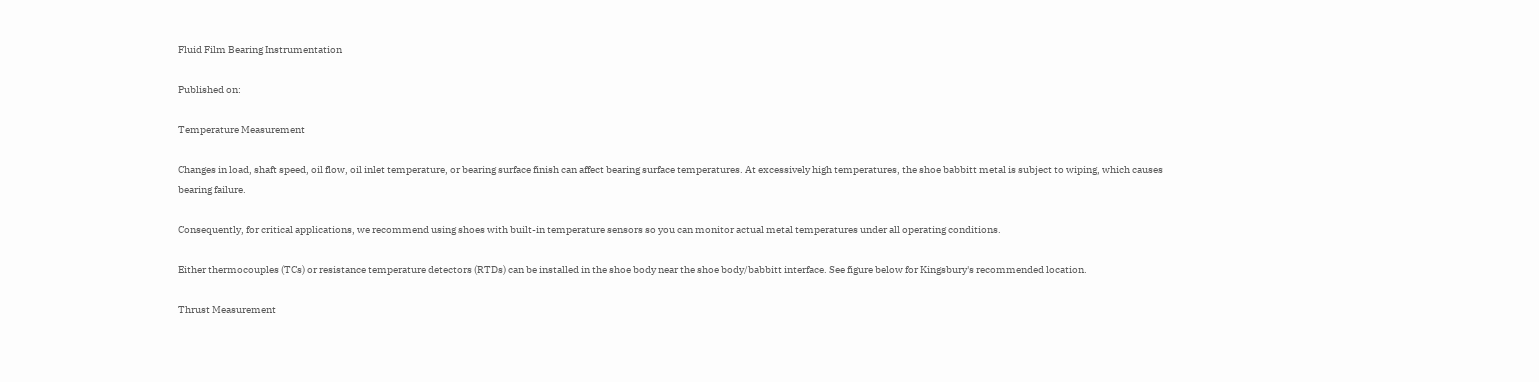Fluid Film Bearing Instrumentation

Published on:

Temperature Measurement

Changes in load, shaft speed, oil flow, oil inlet temperature, or bearing surface finish can affect bearing surface temperatures. At excessively high temperatures, the shoe babbitt metal is subject to wiping, which causes bearing failure.

Consequently, for critical applications, we recommend using shoes with built-in temperature sensors so you can monitor actual metal temperatures under all operating conditions.

Either thermocouples (TCs) or resistance temperature detectors (RTDs) can be installed in the shoe body near the shoe body/babbitt interface. See figure below for Kingsbury's recommended location.

Thrust Measurement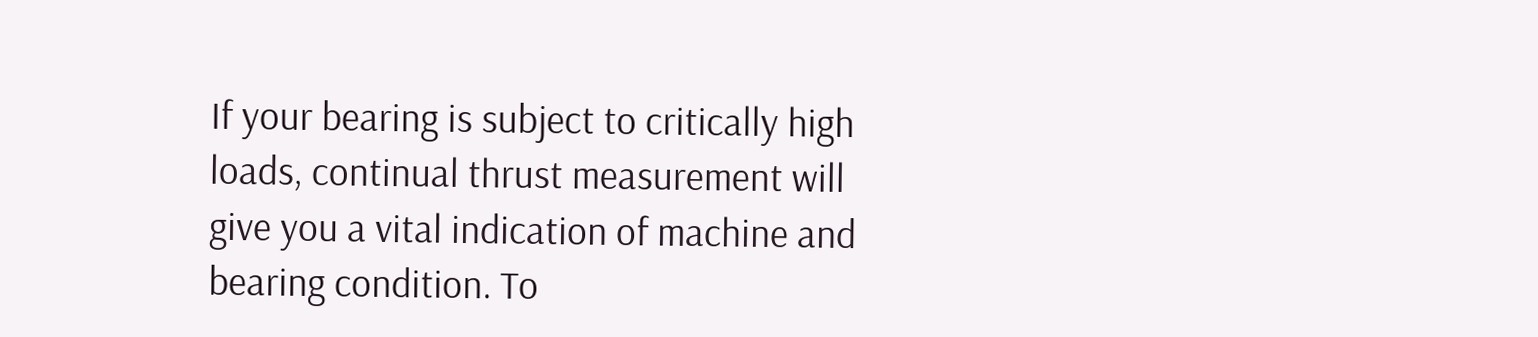If your bearing is subject to critically high loads, continual thrust measurement will give you a vital indication of machine and bearing condition. To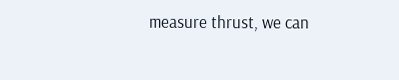measure thrust, we can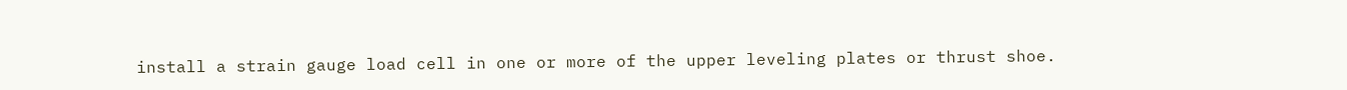install a strain gauge load cell in one or more of the upper leveling plates or thrust shoe.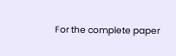For the complete paper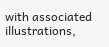with associated illustrations,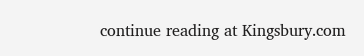continue reading at Kingsbury.com